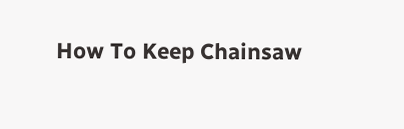How To Keep Chainsaw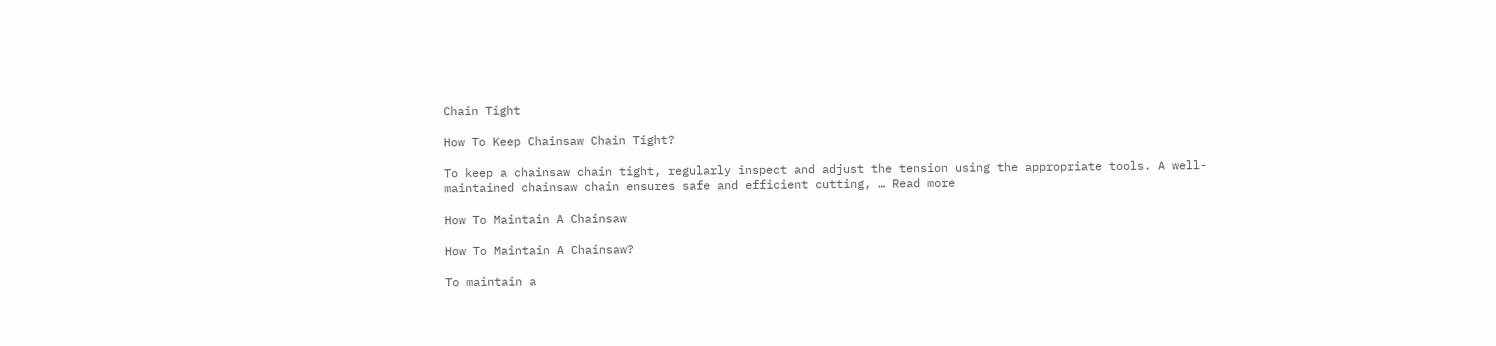Chain Tight

How To Keep Chainsaw Chain Tight?

To keep a chainsaw chain tight, regularly inspect and adjust the tension using the appropriate tools. A well-maintained chainsaw chain ensures safe and efficient cutting, … Read more

How To Maintain A Chainsaw

How To Maintain A Chainsaw?

To maintain a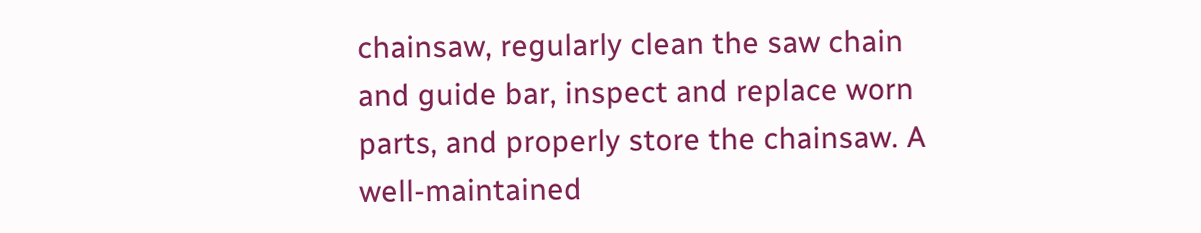chainsaw, regularly clean the saw chain and guide bar, inspect and replace worn parts, and properly store the chainsaw. A well-maintained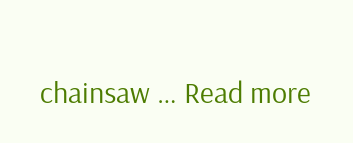chainsaw … Read more